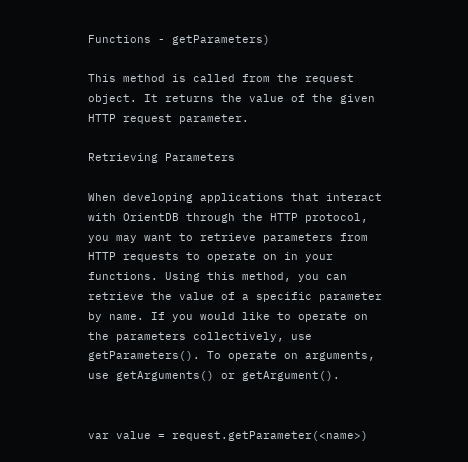Functions - getParameters)

This method is called from the request object. It returns the value of the given HTTP request parameter.

Retrieving Parameters

When developing applications that interact with OrientDB through the HTTP protocol, you may want to retrieve parameters from HTTP requests to operate on in your functions. Using this method, you can retrieve the value of a specific parameter by name. If you would like to operate on the parameters collectively, use getParameters(). To operate on arguments, use getArguments() or getArgument().


var value = request.getParameter(<name>)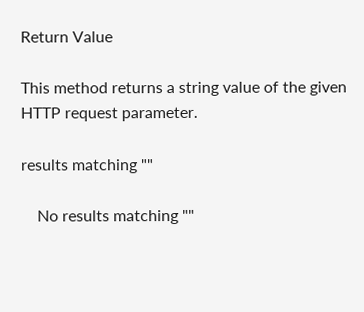Return Value

This method returns a string value of the given HTTP request parameter.

results matching ""

    No results matching ""